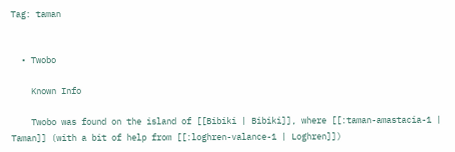Tag: taman


  • Twobo

    Known Info

    Twobo was found on the island of [[Bibiki | Bibiki]], where [[:taman-amastacia-1 | Taman]] (with a bit of help from [[:loghren-valance-1 | Loghren]])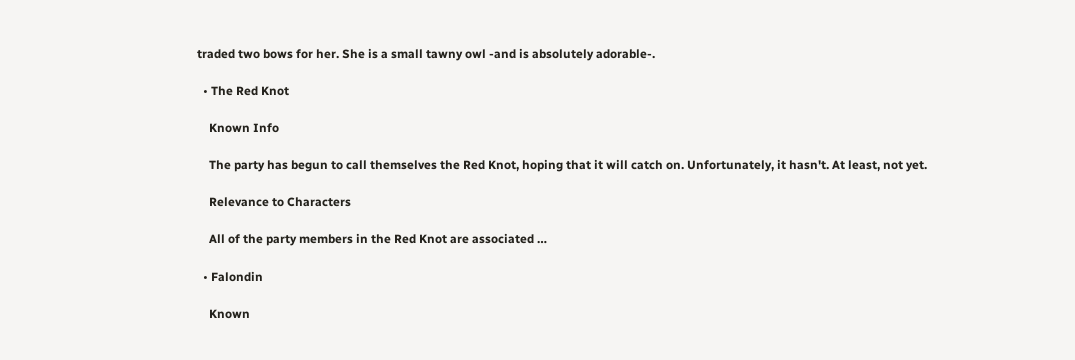traded two bows for her. She is a small tawny owl -and is absolutely adorable-.

  • The Red Knot

    Known Info

    The party has begun to call themselves the Red Knot, hoping that it will catch on. Unfortunately, it hasn't. At least, not yet.

    Relevance to Characters

    All of the party members in the Red Knot are associated …

  • Falondin

    Known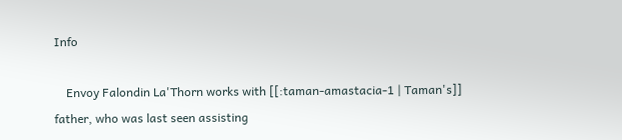Info

    Envoy Falondin La'Thorn works with [[:taman-amastacia-1 | Taman's]] father, who was last seen assisting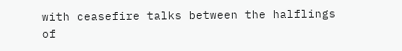with ceasefire talks between the halflings of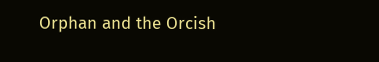Orphan and the Orcish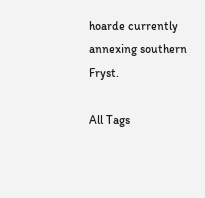hoarde currently annexing southern Fryst.

All Tags